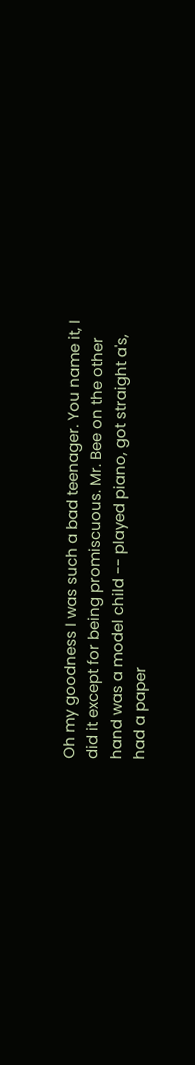Oh my goodness I was such a bad teenager. You name it, I did it except for being promiscuous. Mr. Bee on the other hand was a model child -- played piano, got straight a's, had a paper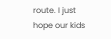route. I just hope our kids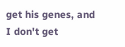get his genes, and I don't get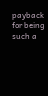payback for being such a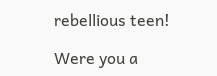rebellious teen!

Were you a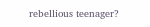rebellious teenager?